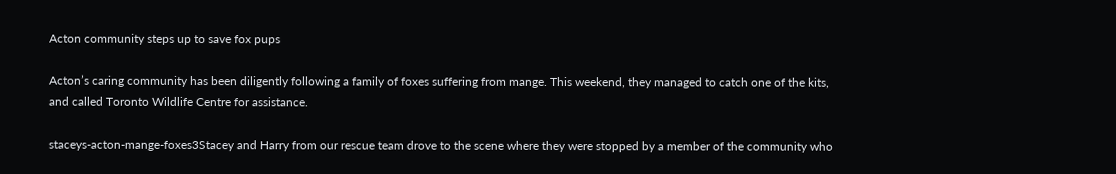Acton community steps up to save fox pups

Acton’s caring community has been diligently following a family of foxes suffering from mange. This weekend, they managed to catch one of the kits, and called Toronto Wildlife Centre for assistance.

staceys-acton-mange-foxes3Stacey and Harry from our rescue team drove to the scene where they were stopped by a member of the community who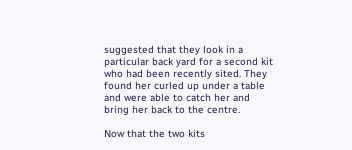suggested that they look in a particular back yard for a second kit who had been recently sited. They found her curled up under a table and were able to catch her and bring her back to the centre.

Now that the two kits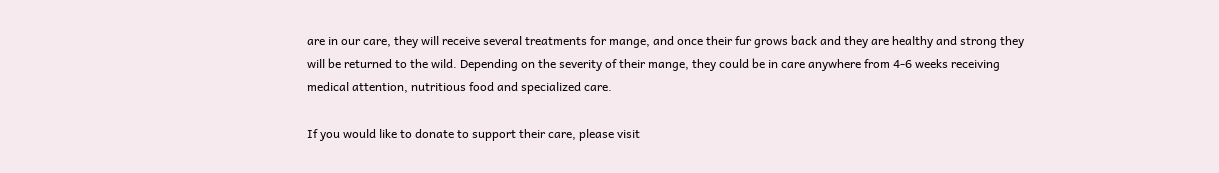are in our care, they will receive several treatments for mange, and once their fur grows back and they are healthy and strong they will be returned to the wild. Depending on the severity of their mange, they could be in care anywhere from 4-6 weeks receiving medical attention, nutritious food and specialized care.

If you would like to donate to support their care, please visit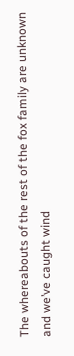The whereabouts of the rest of the fox family are unknown and we’ve caught wind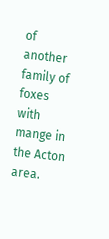of another family of foxes with mange in the Acton area.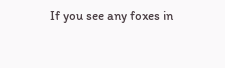If you see any foxes in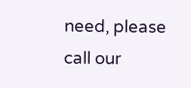need, please call our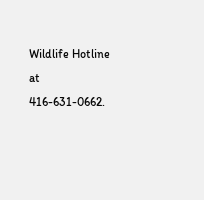Wildlife Hotline at 416-631-0662.